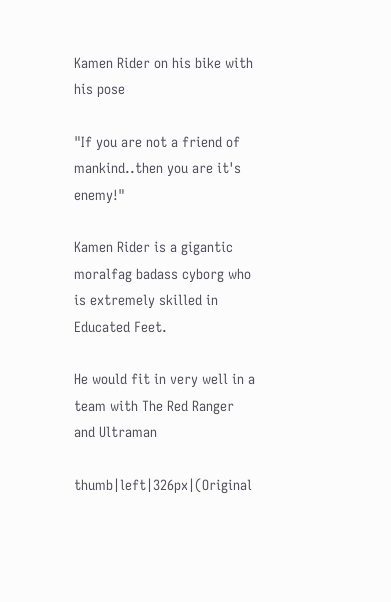Kamen Rider on his bike with his pose

"If you are not a friend of mankind..then you are it's enemy!"

Kamen Rider is a gigantic moralfag badass cyborg who is extremely skilled in Educated Feet.

He would fit in very well in a team with The Red Ranger and Ultraman

thumb|left|326px|(Original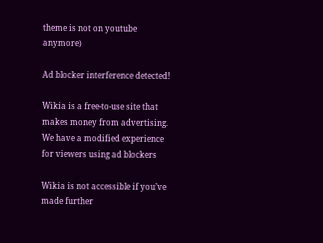theme is not on youtube anymore)

Ad blocker interference detected!

Wikia is a free-to-use site that makes money from advertising. We have a modified experience for viewers using ad blockers

Wikia is not accessible if you’ve made further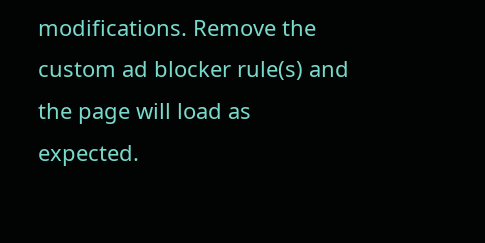modifications. Remove the custom ad blocker rule(s) and the page will load as expected.